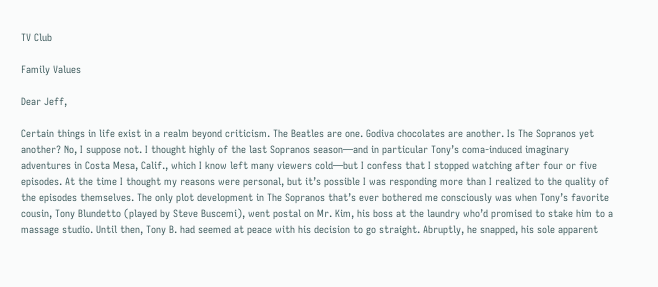TV Club

Family Values

Dear Jeff,

Certain things in life exist in a realm beyond criticism. The Beatles are one. Godiva chocolates are another. Is The Sopranos yet another? No, I suppose not. I thought highly of the last Sopranos season—and in particular Tony’s coma-induced imaginary adventures in Costa Mesa, Calif., which I know left many viewers cold—but I confess that I stopped watching after four or five episodes. At the time I thought my reasons were personal, but it’s possible I was responding more than I realized to the quality of the episodes themselves. The only plot development in The Sopranos that’s ever bothered me consciously was when Tony’s favorite cousin, Tony Blundetto (played by Steve Buscemi), went postal on Mr. Kim, his boss at the laundry who’d promised to stake him to a massage studio. Until then, Tony B. had seemed at peace with his decision to go straight. Abruptly, he snapped, his sole apparent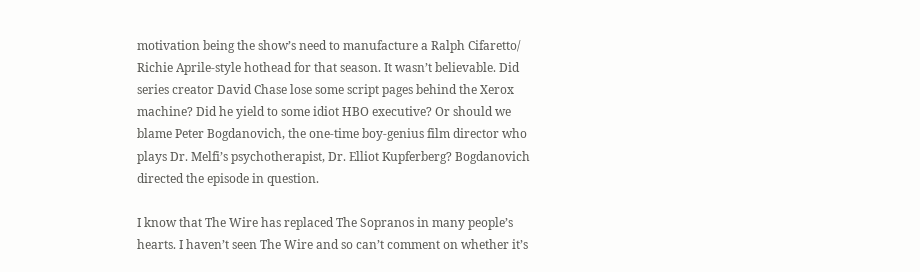motivation being the show’s need to manufacture a Ralph Cifaretto/ Richie Aprile-style hothead for that season. It wasn’t believable. Did series creator David Chase lose some script pages behind the Xerox machine? Did he yield to some idiot HBO executive? Or should we blame Peter Bogdanovich, the one-time boy-genius film director who plays Dr. Melfi’s psychotherapist, Dr. Elliot Kupferberg? Bogdanovich directed the episode in question.

I know that The Wire has replaced The Sopranos in many people’s hearts. I haven’t seen The Wire and so can’t comment on whether it’s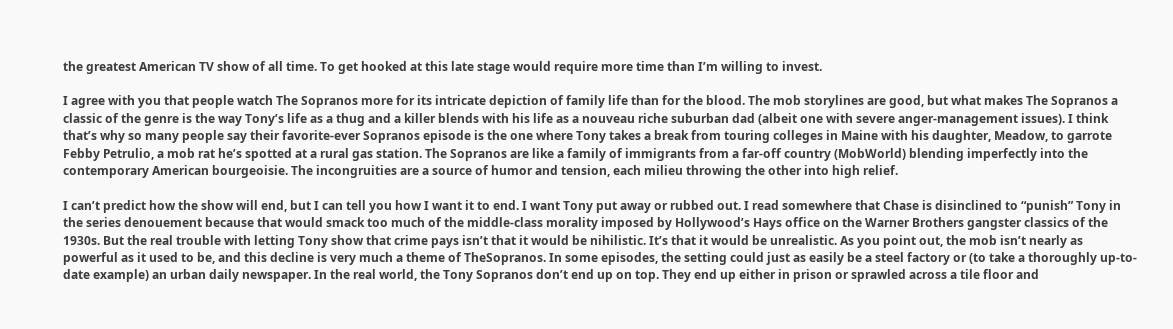the greatest American TV show of all time. To get hooked at this late stage would require more time than I’m willing to invest.

I agree with you that people watch The Sopranos more for its intricate depiction of family life than for the blood. The mob storylines are good, but what makes The Sopranos a classic of the genre is the way Tony’s life as a thug and a killer blends with his life as a nouveau riche suburban dad (albeit one with severe anger-management issues). I think that’s why so many people say their favorite-ever Sopranos episode is the one where Tony takes a break from touring colleges in Maine with his daughter, Meadow, to garrote Febby Petrulio, a mob rat he’s spotted at a rural gas station. The Sopranos are like a family of immigrants from a far-off country (MobWorld) blending imperfectly into the contemporary American bourgeoisie. The incongruities are a source of humor and tension, each milieu throwing the other into high relief.

I can’t predict how the show will end, but I can tell you how I want it to end. I want Tony put away or rubbed out. I read somewhere that Chase is disinclined to “punish” Tony in the series denouement because that would smack too much of the middle-class morality imposed by Hollywood’s Hays office on the Warner Brothers gangster classics of the 1930s. But the real trouble with letting Tony show that crime pays isn’t that it would be nihilistic. It’s that it would be unrealistic. As you point out, the mob isn’t nearly as powerful as it used to be, and this decline is very much a theme of TheSopranos. In some episodes, the setting could just as easily be a steel factory or (to take a thoroughly up-to-date example) an urban daily newspaper. In the real world, the Tony Sopranos don’t end up on top. They end up either in prison or sprawled across a tile floor and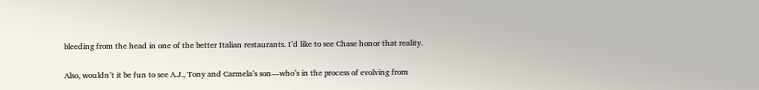bleeding from the head in one of the better Italian restaurants. I’d like to see Chase honor that reality.

Also, wouldn’t it be fun to see A.J., Tony and Carmela’s son—who’s in the process of evolving from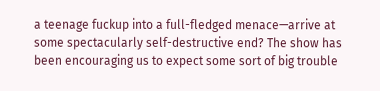a teenage fuckup into a full-fledged menace—arrive at some spectacularly self-destructive end? The show has been encouraging us to expect some sort of big trouble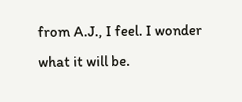from A.J., I feel. I wonder what it will be.